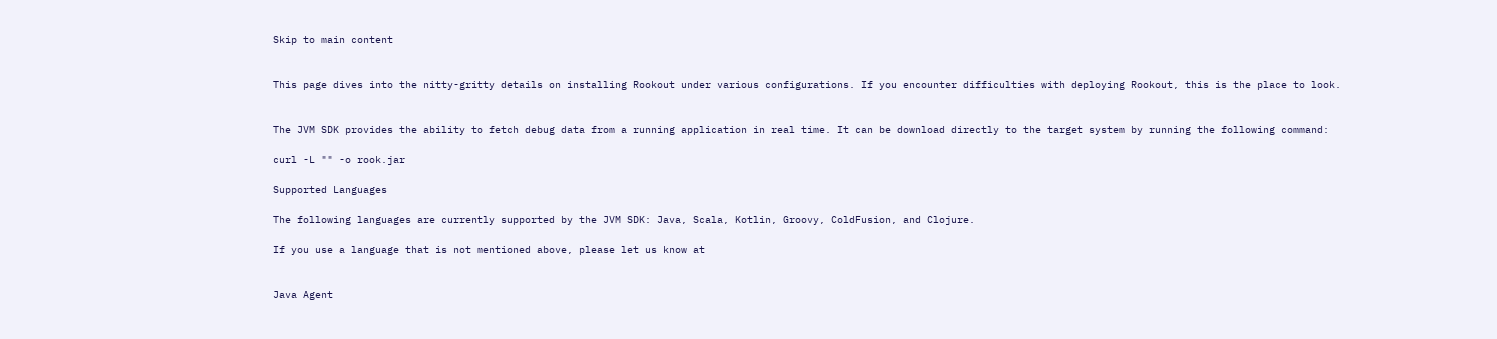Skip to main content


This page dives into the nitty-gritty details on installing Rookout under various configurations. If you encounter difficulties with deploying Rookout, this is the place to look.


The JVM SDK provides the ability to fetch debug data from a running application in real time. It can be download directly to the target system by running the following command:

curl -L "" -o rook.jar

Supported Languages

The following languages are currently supported by the JVM SDK: Java, Scala, Kotlin, Groovy, ColdFusion, and Clojure.

If you use a language that is not mentioned above, please let us know at


Java Agent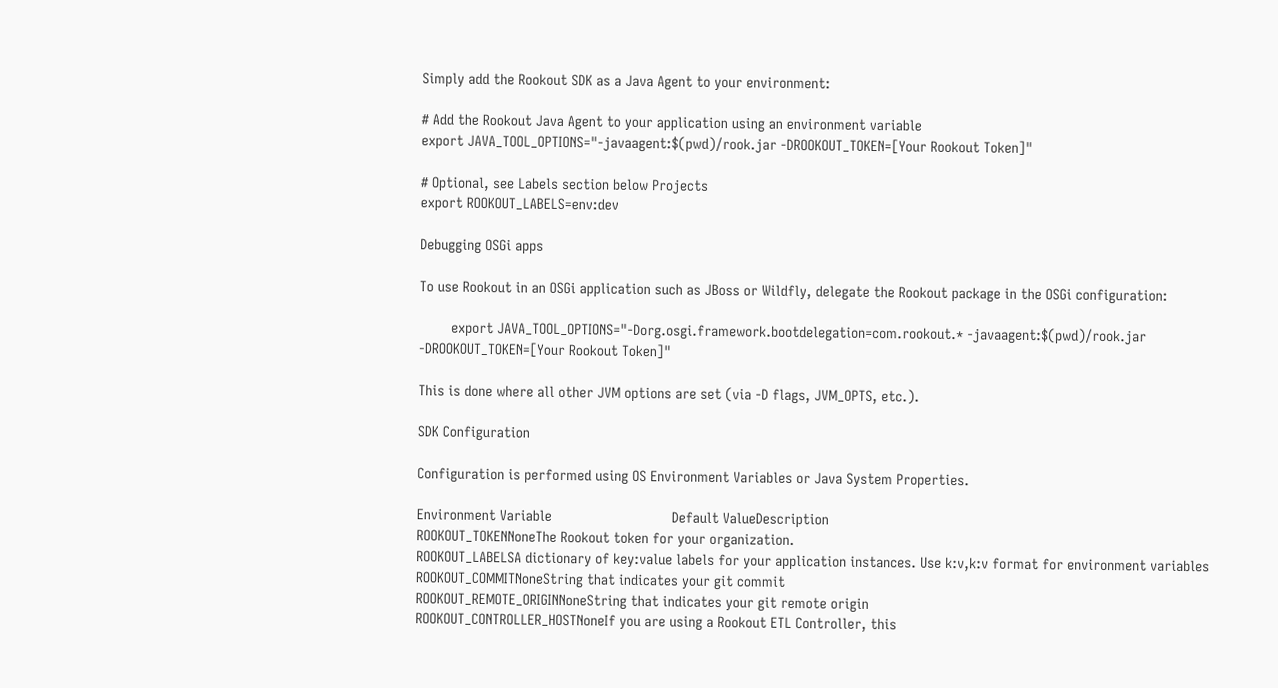Simply add the Rookout SDK as a Java Agent to your environment:

# Add the Rookout Java Agent to your application using an environment variable
export JAVA_TOOL_OPTIONS="-javaagent:$(pwd)/rook.jar -DROOKOUT_TOKEN=[Your Rookout Token]"

# Optional, see Labels section below Projects
export ROOKOUT_LABELS=env:dev

Debugging OSGi apps

To use Rookout in an OSGi application such as JBoss or Wildfly, delegate the Rookout package in the OSGi configuration:

        export JAVA_TOOL_OPTIONS="-Dorg.osgi.framework.bootdelegation=com.rookout.* -javaagent:$(pwd)/rook.jar -DROOKOUT_TOKEN=[Your Rookout Token]"

This is done where all other JVM options are set (via -D flags, JVM_OPTS, etc.).

SDK Configuration

Configuration is performed using OS Environment Variables or Java System Properties.

Environment Variable                              Default ValueDescription
ROOKOUT_TOKENNoneThe Rookout token for your organization.
ROOKOUT_LABELSA dictionary of key:value labels for your application instances. Use k:v,k:v format for environment variables
ROOKOUT_COMMITNoneString that indicates your git commit
ROOKOUT_REMOTE_ORIGINNoneString that indicates your git remote origin
ROOKOUT_CONTROLLER_HOSTNoneIf you are using a Rookout ETL Controller, this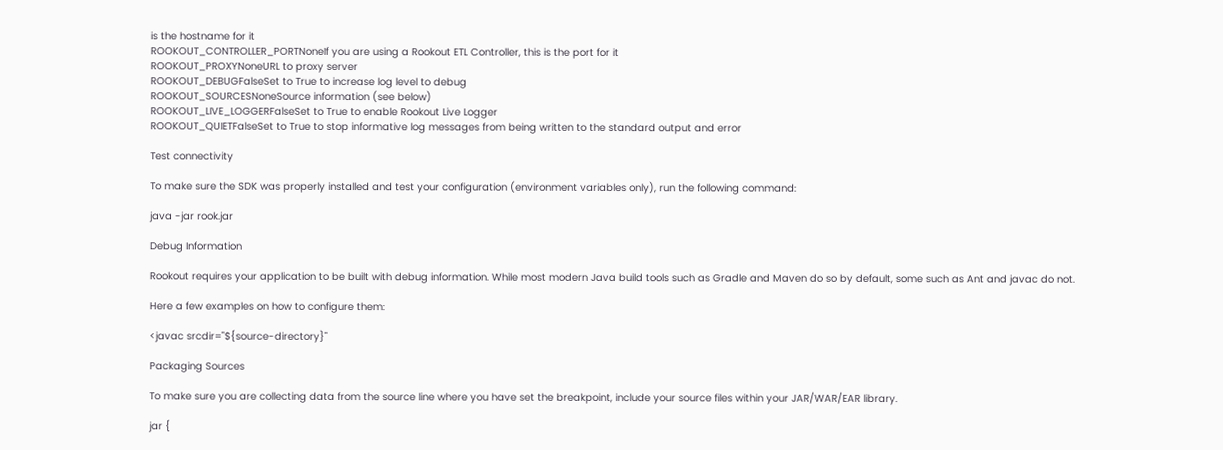is the hostname for it
ROOKOUT_CONTROLLER_PORTNoneIf you are using a Rookout ETL Controller, this is the port for it
ROOKOUT_PROXYNoneURL to proxy server
ROOKOUT_DEBUGFalseSet to True to increase log level to debug
ROOKOUT_SOURCESNoneSource information (see below)
ROOKOUT_LIVE_LOGGERFalseSet to True to enable Rookout Live Logger
ROOKOUT_QUIETFalseSet to True to stop informative log messages from being written to the standard output and error

Test connectivity

To make sure the SDK was properly installed and test your configuration (environment variables only), run the following command:

java -jar rook.jar

Debug Information

Rookout requires your application to be built with debug information. While most modern Java build tools such as Gradle and Maven do so by default, some such as Ant and javac do not.

Here a few examples on how to configure them:

<javac srcdir="${source-directory}"

Packaging Sources

To make sure you are collecting data from the source line where you have set the breakpoint, include your source files within your JAR/WAR/EAR library.

jar {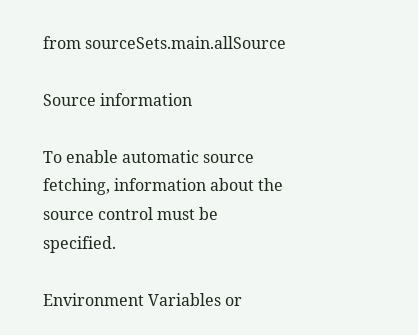from sourceSets.main.allSource

Source information

To enable automatic source fetching, information about the source control must be specified.

Environment Variables or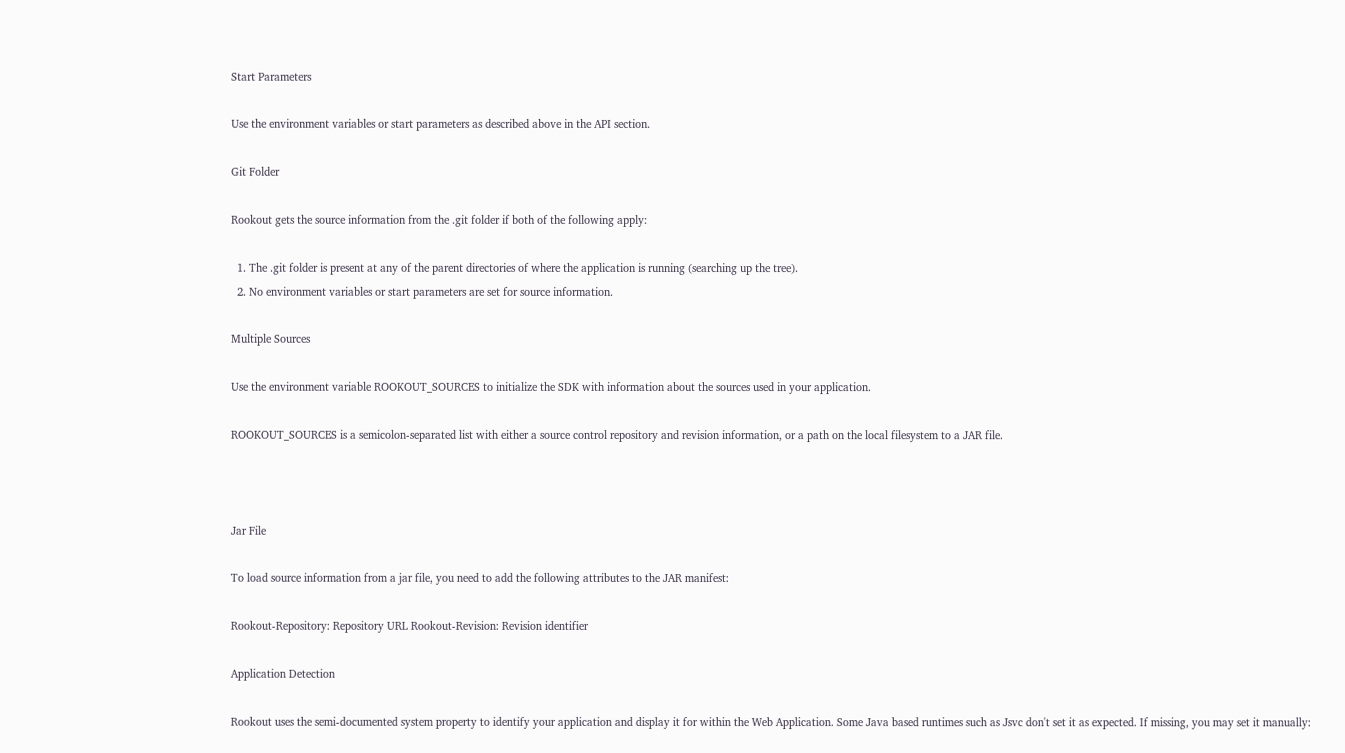Start Parameters

Use the environment variables or start parameters as described above in the API section.

Git Folder

Rookout gets the source information from the .git folder if both of the following apply:

  1. The .git folder is present at any of the parent directories of where the application is running (searching up the tree).
  2. No environment variables or start parameters are set for source information.

Multiple Sources

Use the environment variable ROOKOUT_SOURCES to initialize the SDK with information about the sources used in your application.

ROOKOUT_SOURCES is a semicolon-separated list with either a source control repository and revision information, or a path on the local filesystem to a JAR file.



Jar File

To load source information from a jar file, you need to add the following attributes to the JAR manifest:

Rookout-Repository: Repository URL Rookout-Revision: Revision identifier

Application Detection

Rookout uses the semi-documented system property to identify your application and display it for within the Web Application. Some Java based runtimes such as Jsvc don't set it as expected. If missing, you may set it manually: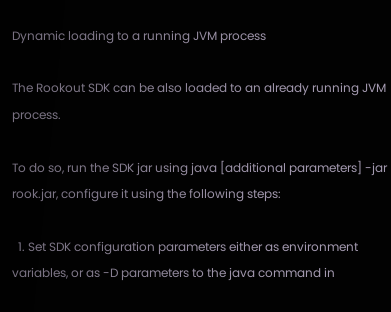Dynamic loading to a running JVM process

The Rookout SDK can be also loaded to an already running JVM process.

To do so, run the SDK jar using java [additional parameters] -jar rook.jar, configure it using the following steps:

  1. Set SDK configuration parameters either as environment variables, or as -D parameters to the java command in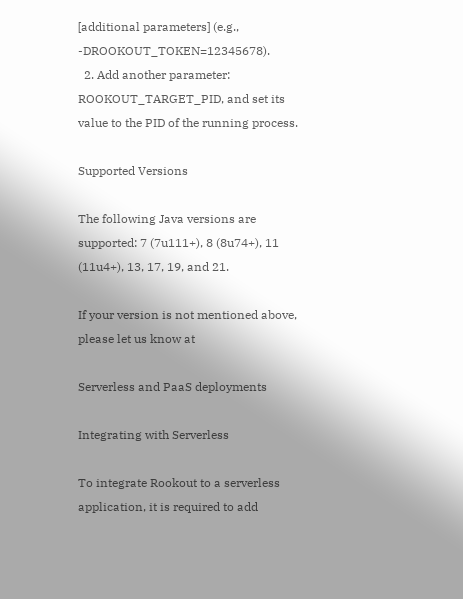[additional parameters] (e.g., -DROOKOUT_TOKEN=12345678).
  2. Add another parameter: ROOKOUT_TARGET_PID, and set its value to the PID of the running process.

Supported Versions

The following Java versions are supported: 7 (7u111+), 8 (8u74+), 11 (11u4+), 13, 17, 19, and 21.

If your version is not mentioned above, please let us know at

Serverless and PaaS deployments

Integrating with Serverless

To integrate Rookout to a serverless application, it is required to add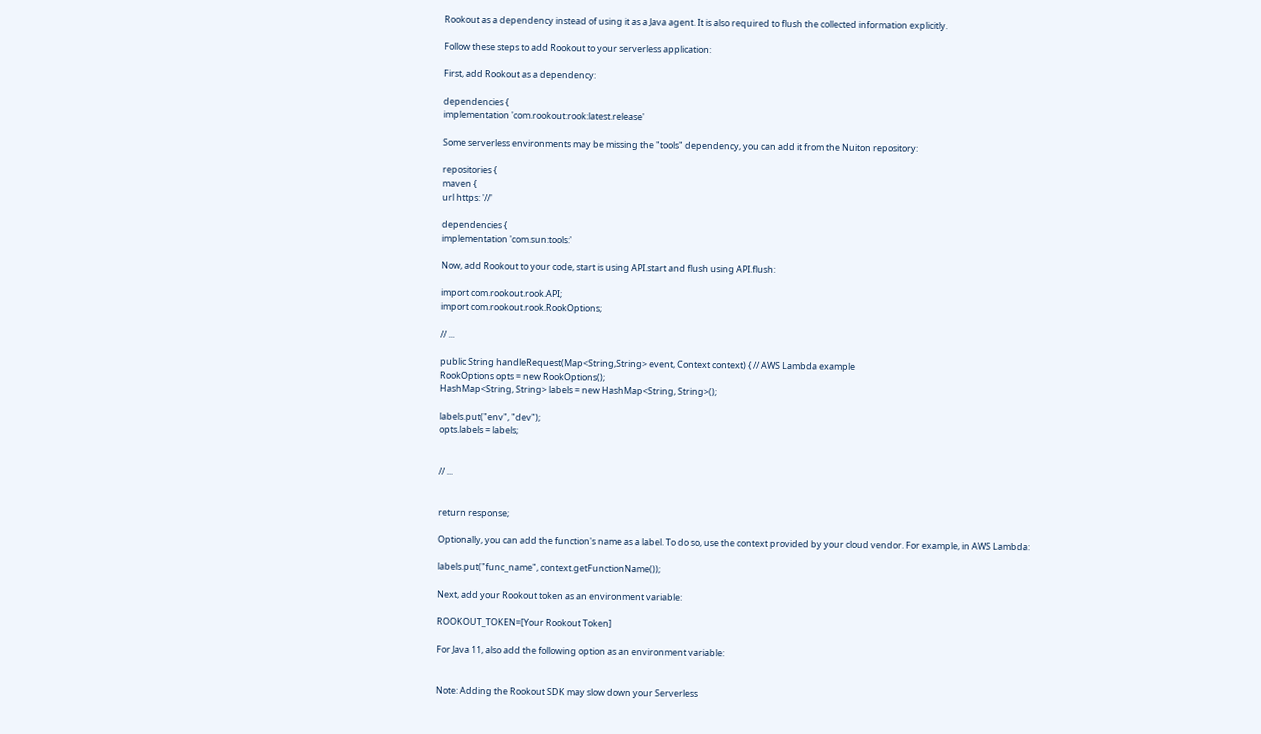Rookout as a dependency instead of using it as a Java agent. It is also required to flush the collected information explicitly.

Follow these steps to add Rookout to your serverless application:

First, add Rookout as a dependency:

dependencies {
implementation 'com.rookout:rook:latest.release'

Some serverless environments may be missing the "tools" dependency, you can add it from the Nuiton repository:

repositories {
maven {
url https: '//'

dependencies {
implementation 'com.sun:tools:'

Now, add Rookout to your code, start is using API.start and flush using API.flush:

import com.rookout.rook.API;
import com.rookout.rook.RookOptions;

// ...

public String handleRequest(Map<String,String> event, Context context) { // AWS Lambda example
RookOptions opts = new RookOptions();
HashMap<String, String> labels = new HashMap<String, String>();

labels.put("env", "dev");
opts.labels = labels;


// ...


return response;

Optionally, you can add the function's name as a label. To do so, use the context provided by your cloud vendor. For example, in AWS Lambda:

labels.put("func_name", context.getFunctionName());

Next, add your Rookout token as an environment variable:

ROOKOUT_TOKEN=[Your Rookout Token]

For Java 11, also add the following option as an environment variable:


Note: Adding the Rookout SDK may slow down your Serverless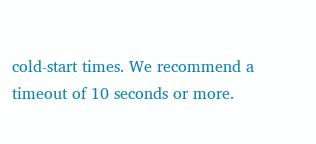cold-start times. We recommend a timeout of 10 seconds or more.